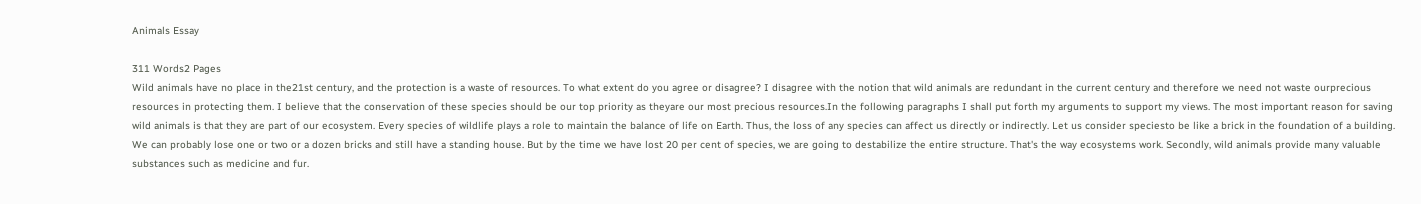Animals Essay

311 Words2 Pages
Wild animals have no place in the21st century, and the protection is a waste of resources. To what extent do you agree or disagree? I disagree with the notion that wild animals are redundant in the current century and therefore we need not waste ourprecious resources in protecting them. I believe that the conservation of these species should be our top priority as theyare our most precious resources.In the following paragraphs I shall put forth my arguments to support my views. The most important reason for saving wild animals is that they are part of our ecosystem. Every species of wildlife plays a role to maintain the balance of life on Earth. Thus, the loss of any species can affect us directly or indirectly. Let us consider speciesto be like a brick in the foundation of a building. We can probably lose one or two or a dozen bricks and still have a standing house. But by the time we have lost 20 per cent of species, we are going to destabilize the entire structure. That's the way ecosystems work. Secondly, wild animals provide many valuable substances such as medicine and fur.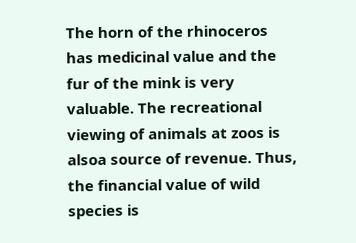The horn of the rhinoceros has medicinal value and the fur of the mink is very valuable. The recreational viewing of animals at zoos is alsoa source of revenue. Thus, the financial value of wild species is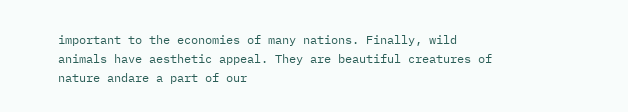important to the economies of many nations. Finally, wild animals have aesthetic appeal. They are beautiful creatures of nature andare a part of our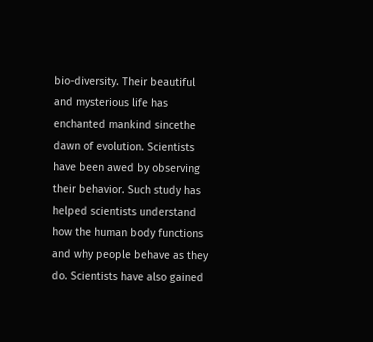bio-diversity. Their beautiful and mysterious life has enchanted mankind sincethe dawn of evolution. Scientists have been awed by observing their behavior. Such study has helped scientists understand how the human body functions and why people behave as they do. Scientists have also gained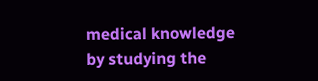medical knowledge by studying the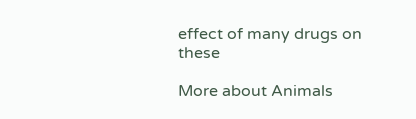effect of many drugs on these

More about Animals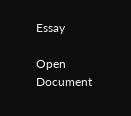Essay

Open Document